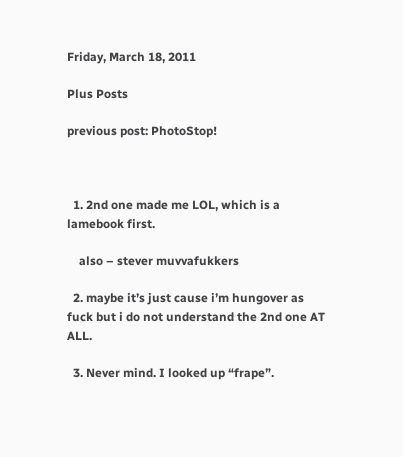Friday, March 18, 2011

Plus Posts

previous post: PhotoStop!



  1. 2nd one made me LOL, which is a lamebook first.

    also – stever muvvafukkers

  2. maybe it’s just cause i’m hungover as fuck but i do not understand the 2nd one AT ALL.

  3. Never mind. I looked up “frape”.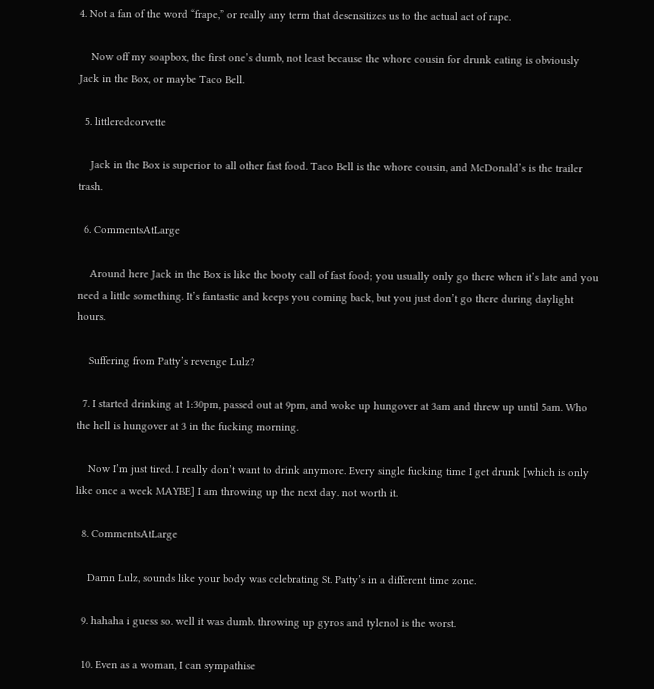4. Not a fan of the word “frape,” or really any term that desensitizes us to the actual act of rape.

    Now off my soapbox, the first one’s dumb, not least because the whore cousin for drunk eating is obviously Jack in the Box, or maybe Taco Bell.

  5. littleredcorvette

    Jack in the Box is superior to all other fast food. Taco Bell is the whore cousin, and McDonald’s is the trailer trash.

  6. CommentsAtLarge

    Around here Jack in the Box is like the booty call of fast food; you usually only go there when it’s late and you need a little something. It’s fantastic and keeps you coming back, but you just don’t go there during daylight hours.

    Suffering from Patty’s revenge Lulz?

  7. I started drinking at 1:30pm, passed out at 9pm, and woke up hungover at 3am and threw up until 5am. Who the hell is hungover at 3 in the fucking morning.

    Now I’m just tired. I really don’t want to drink anymore. Every single fucking time I get drunk [which is only like once a week MAYBE] I am throwing up the next day. not worth it.

  8. CommentsAtLarge

    Damn Lulz, sounds like your body was celebrating St. Patty’s in a different time zone.

  9. hahaha i guess so. well it was dumb. throwing up gyros and tylenol is the worst.

  10. Even as a woman, I can sympathise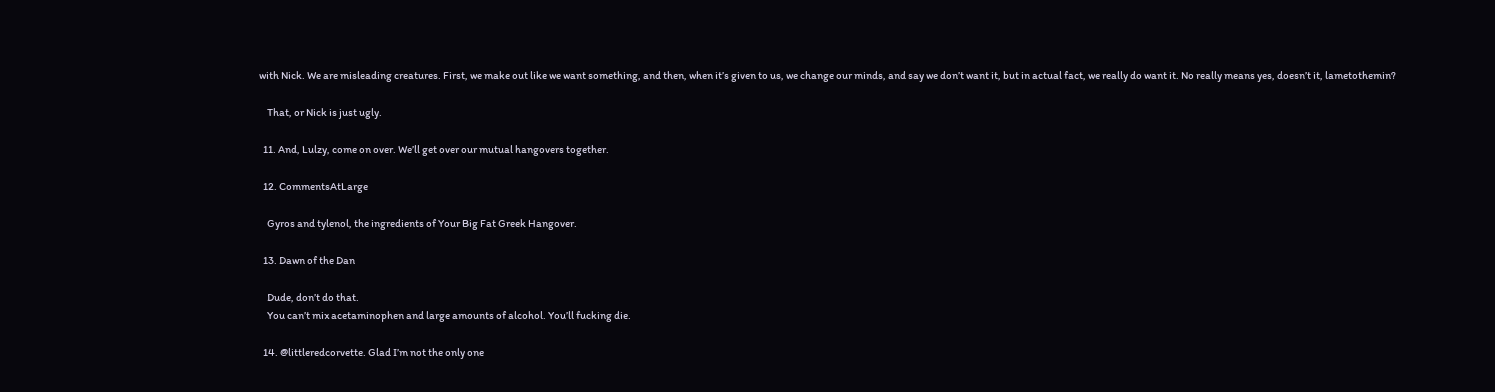with Nick. We are misleading creatures. First, we make out like we want something, and then, when it’s given to us, we change our minds, and say we don’t want it, but in actual fact, we really do want it. No really means yes, doesn’t it, lametothemin?

    That, or Nick is just ugly.

  11. And, Lulzy, come on over. We’ll get over our mutual hangovers together.

  12. CommentsAtLarge

    Gyros and tylenol, the ingredients of Your Big Fat Greek Hangover.

  13. Dawn of the Dan

    Dude, don’t do that.
    You can’t mix acetaminophen and large amounts of alcohol. You’ll fucking die.

  14. @littleredcorvette. Glad I’m not the only one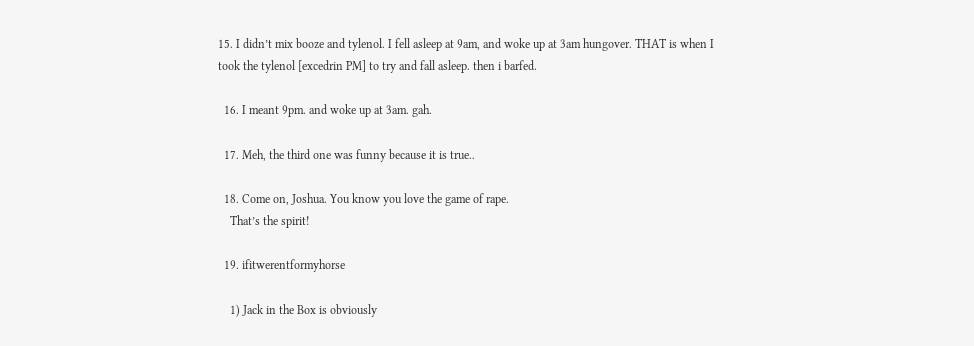15. I didn’t mix booze and tylenol. I fell asleep at 9am, and woke up at 3am hungover. THAT is when I took the tylenol [excedrin PM] to try and fall asleep. then i barfed.

  16. I meant 9pm. and woke up at 3am. gah.

  17. Meh, the third one was funny because it is true..

  18. Come on, Joshua. You know you love the game of rape.
    That’s the spirit!

  19. ifitwerentformyhorse

    1) Jack in the Box is obviously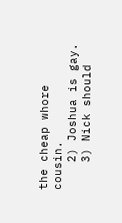the cheap whore cousin.
    2) Joshua is gay.
    3) Nick should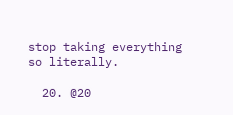stop taking everything so literally.

  20. @20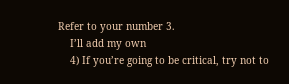Refer to your number 3.
    I’ll add my own
    4) If you’re going to be critical, try not to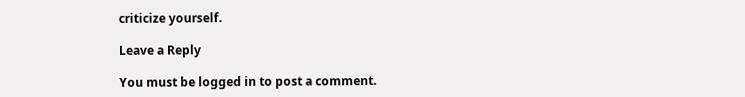criticize yourself.

Leave a Reply

You must be logged in to post a comment.